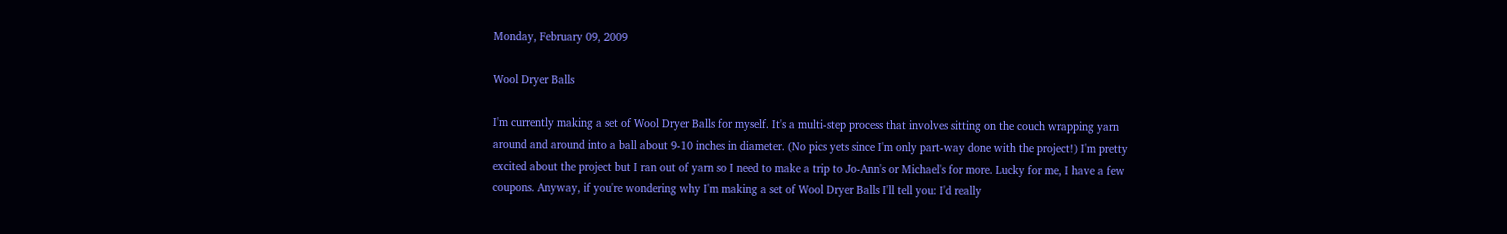Monday, February 09, 2009

Wool Dryer Balls

I'm currently making a set of Wool Dryer Balls for myself. It's a multi-step process that involves sitting on the couch wrapping yarn around and around into a ball about 9-10 inches in diameter. (No pics yets since I'm only part-way done with the project!) I'm pretty excited about the project but I ran out of yarn so I need to make a trip to Jo-Ann's or Michael's for more. Lucky for me, I have a few coupons. Anyway, if you're wondering why I'm making a set of Wool Dryer Balls I'll tell you: I'd really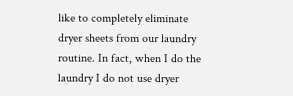like to completely eliminate dryer sheets from our laundry routine. In fact, when I do the laundry I do not use dryer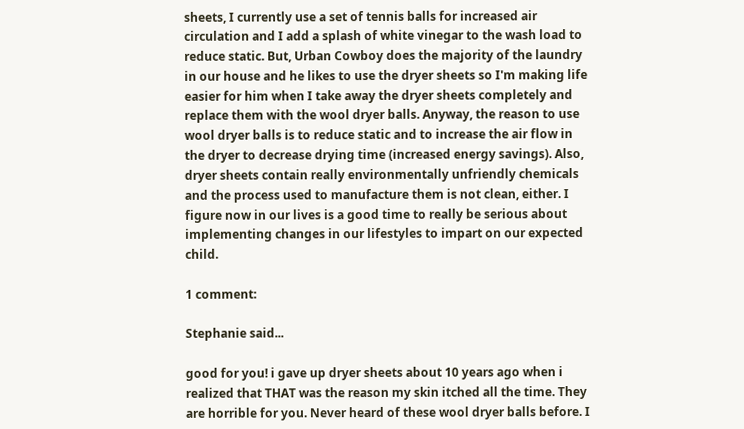sheets, I currently use a set of tennis balls for increased air circulation and I add a splash of white vinegar to the wash load to reduce static. But, Urban Cowboy does the majority of the laundry in our house and he likes to use the dryer sheets so I'm making life easier for him when I take away the dryer sheets completely and replace them with the wool dryer balls. Anyway, the reason to use wool dryer balls is to reduce static and to increase the air flow in the dryer to decrease drying time (increased energy savings). Also, dryer sheets contain really environmentally unfriendly chemicals and the process used to manufacture them is not clean, either. I figure now in our lives is a good time to really be serious about implementing changes in our lifestyles to impart on our expected child.

1 comment:

Stephanie said...

good for you! i gave up dryer sheets about 10 years ago when i realized that THAT was the reason my skin itched all the time. They are horrible for you. Never heard of these wool dryer balls before. I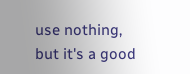use nothing, but it's a good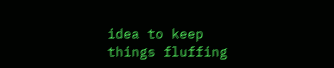idea to keep things fluffing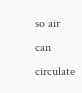so air can circulate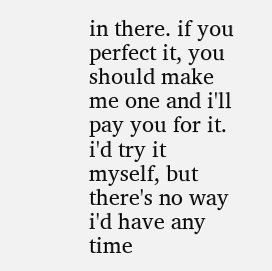in there. if you perfect it, you should make me one and i'll pay you for it. i'd try it myself, but there's no way i'd have any time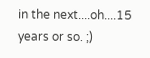in the next....oh....15 years or so. ;)